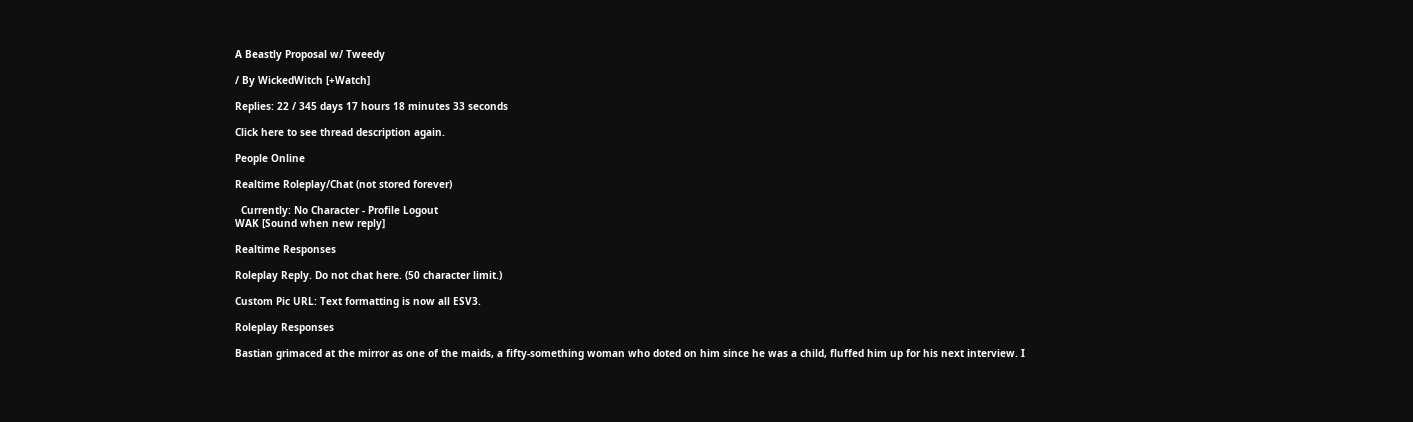A Beastly Proposal w/ Tweedy

/ By WickedWitch [+Watch]

Replies: 22 / 345 days 17 hours 18 minutes 33 seconds

Click here to see thread description again.

People Online

Realtime Roleplay/Chat (not stored forever)

  Currently: No Character - Profile Logout
WAK [Sound when new reply]

Realtime Responses

Roleplay Reply. Do not chat here. (50 character limit.)

Custom Pic URL: Text formatting is now all ESV3.

Roleplay Responses

Bastian grimaced at the mirror as one of the maids, a fifty-something woman who doted on him since he was a child, fluffed him up for his next interview. I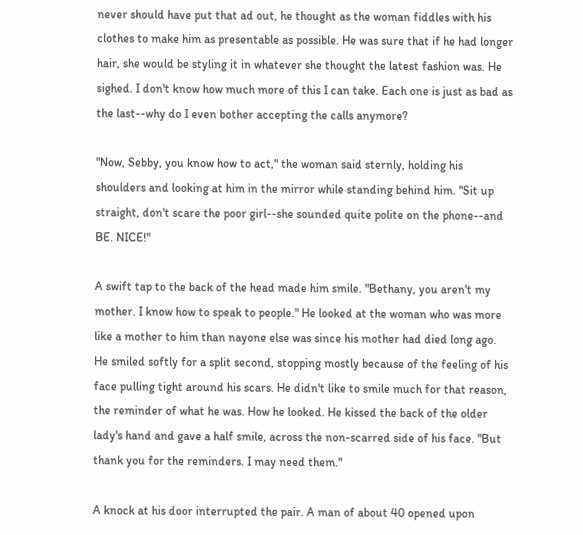never should have put that ad out, he thought as the woman fiddles with his clothes to make him as presentable as possible. He was sure that if he had longer hair, she would be styling it in whatever she thought the latest fashion was. He sighed. I don't know how much more of this I can take. Each one is just as bad as the last--why do I even bother accepting the calls anymore?

"Now, Sebby, you know how to act," the woman said sternly, holding his shoulders and looking at him in the mirror while standing behind him. "Sit up straight, don't scare the poor girl--she sounded quite polite on the phone--and BE. NICE!"

A swift tap to the back of the head made him smile. "Bethany, you aren't my mother. I know how to speak to people." He looked at the woman who was more like a mother to him than nayone else was since his mother had died long ago. He smiled softly for a split second, stopping mostly because of the feeling of his face pulling tight around his scars. He didn't like to smile much for that reason, the reminder of what he was. How he looked. He kissed the back of the older lady's hand and gave a half smile, across the non-scarred side of his face. "But thank you for the reminders. I may need them."

A knock at his door interrupted the pair. A man of about 40 opened upon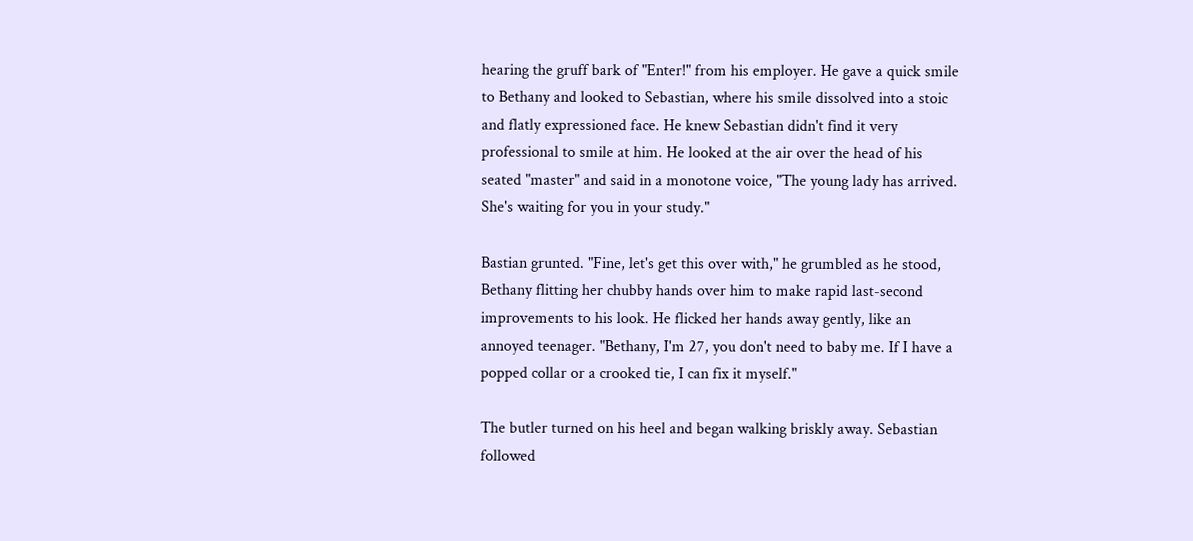hearing the gruff bark of "Enter!" from his employer. He gave a quick smile to Bethany and looked to Sebastian, where his smile dissolved into a stoic and flatly expressioned face. He knew Sebastian didn't find it very professional to smile at him. He looked at the air over the head of his seated "master" and said in a monotone voice, "The young lady has arrived. She's waiting for you in your study."

Bastian grunted. "Fine, let's get this over with," he grumbled as he stood, Bethany flitting her chubby hands over him to make rapid last-second improvements to his look. He flicked her hands away gently, like an annoyed teenager. "Bethany, I'm 27, you don't need to baby me. If I have a popped collar or a crooked tie, I can fix it myself."

The butler turned on his heel and began walking briskly away. Sebastian followed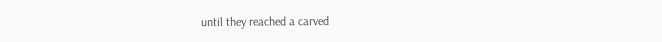until they reached a carved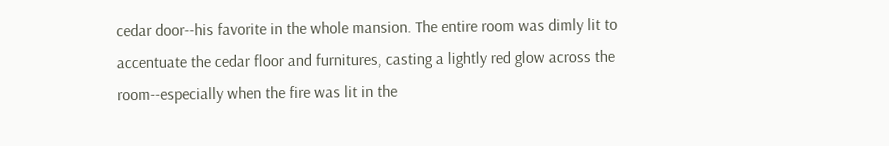cedar door--his favorite in the whole mansion. The entire room was dimly lit to accentuate the cedar floor and furnitures, casting a lightly red glow across the room--especially when the fire was lit in the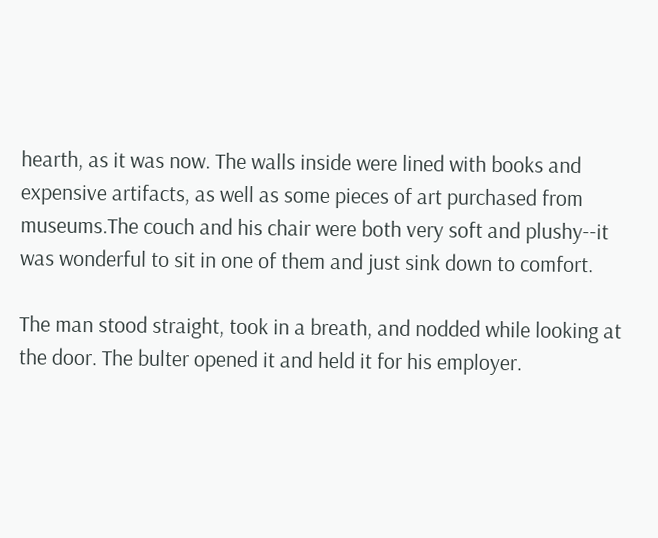hearth, as it was now. The walls inside were lined with books and expensive artifacts, as well as some pieces of art purchased from museums.The couch and his chair were both very soft and plushy--it was wonderful to sit in one of them and just sink down to comfort.

The man stood straight, took in a breath, and nodded while looking at the door. The bulter opened it and held it for his employer.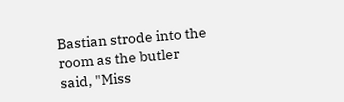Bastian strode into the room as the butler said, "Miss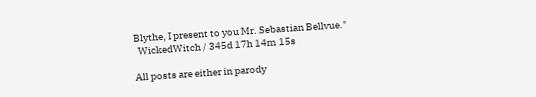Blythe, I present to you Mr. Sebastian Bellvue."
  WickedWitch / 345d 17h 14m 15s

All posts are either in parody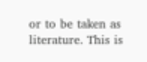or to be taken as literature. This is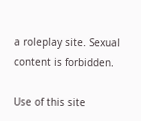a roleplay site. Sexual content is forbidden.

Use of this site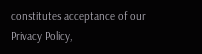constitutes acceptance of our
Privacy Policy,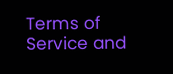Terms of Service and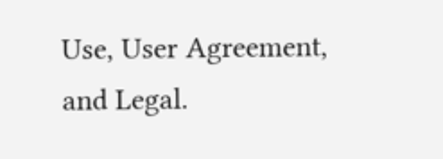Use, User Agreement, and Legal.